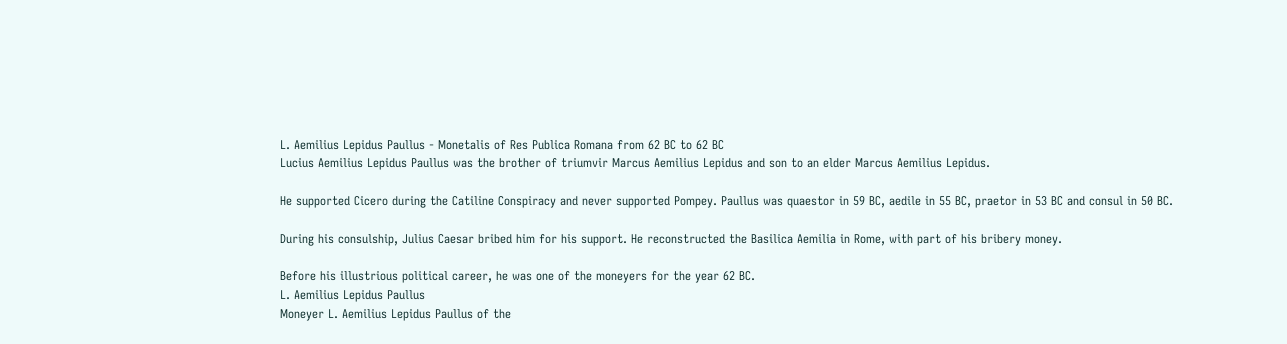L. Aemilius Lepidus Paullus - Monetalis of Res Publica Romana from 62 BC to 62 BC
Lucius Aemilius Lepidus Paullus was the brother of triumvir Marcus Aemilius Lepidus and son to an elder Marcus Aemilius Lepidus.

He supported Cicero during the Catiline Conspiracy and never supported Pompey. Paullus was quaestor in 59 BC, aedile in 55 BC, praetor in 53 BC and consul in 50 BC.

During his consulship, Julius Caesar bribed him for his support. He reconstructed the Basilica Aemilia in Rome, with part of his bribery money.

Before his illustrious political career, he was one of the moneyers for the year 62 BC.
L. Aemilius Lepidus Paullus
Moneyer L. Aemilius Lepidus Paullus of the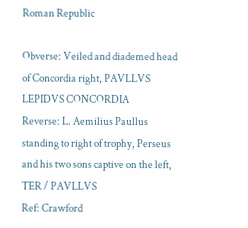Roman Republic

Obverse: Veiled and diademed head of Concordia right, PAVLLVS LEPIDVS CONCORDIA
Reverse: L. Aemilius Paullus standing to right of trophy, Perseus and his two sons captive on the left, TER / PAVLLVS
Ref: Crawford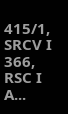415/1, SRCV I 366, RSC I A...